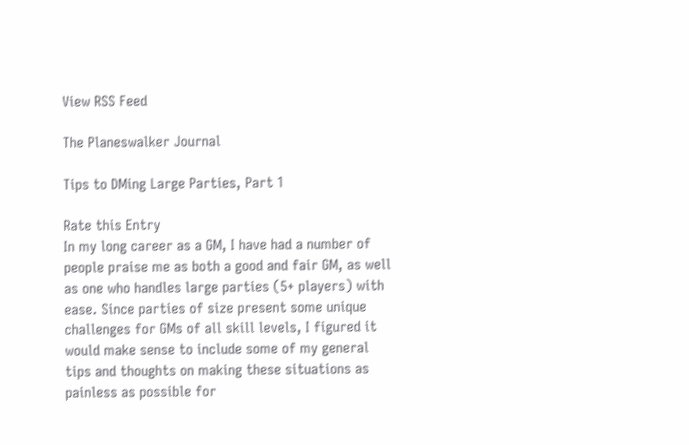View RSS Feed

The Planeswalker Journal

Tips to DMing Large Parties, Part 1

Rate this Entry
In my long career as a GM, I have had a number of people praise me as both a good and fair GM, as well as one who handles large parties (5+ players) with ease. Since parties of size present some unique challenges for GMs of all skill levels, I figured it would make sense to include some of my general tips and thoughts on making these situations as painless as possible for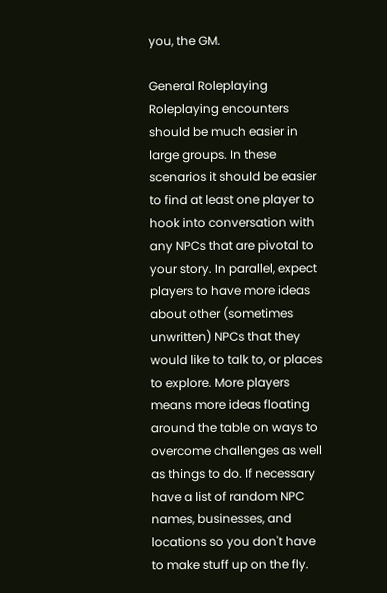you, the GM.

General Roleplaying
Roleplaying encounters should be much easier in large groups. In these scenarios it should be easier to find at least one player to hook into conversation with any NPCs that are pivotal to your story. In parallel, expect players to have more ideas about other (sometimes unwritten) NPCs that they would like to talk to, or places to explore. More players means more ideas floating around the table on ways to overcome challenges as well as things to do. If necessary have a list of random NPC names, businesses, and locations so you don't have to make stuff up on the fly.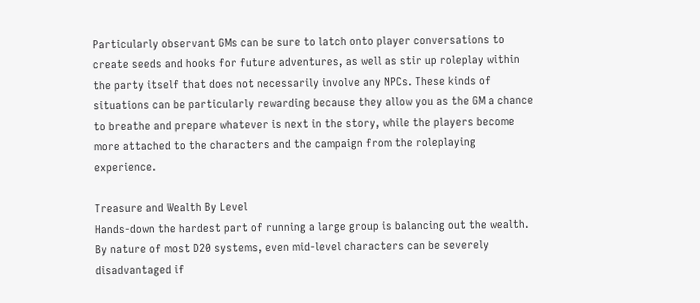Particularly observant GMs can be sure to latch onto player conversations to create seeds and hooks for future adventures, as well as stir up roleplay within the party itself that does not necessarily involve any NPCs. These kinds of situations can be particularly rewarding because they allow you as the GM a chance to breathe and prepare whatever is next in the story, while the players become more attached to the characters and the campaign from the roleplaying experience.

Treasure and Wealth By Level
Hands-down the hardest part of running a large group is balancing out the wealth. By nature of most D20 systems, even mid-level characters can be severely disadvantaged if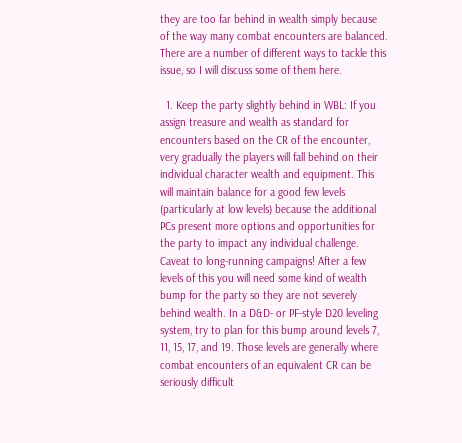they are too far behind in wealth simply because of the way many combat encounters are balanced. There are a number of different ways to tackle this issue, so I will discuss some of them here.

  1. Keep the party slightly behind in WBL: If you assign treasure and wealth as standard for encounters based on the CR of the encounter, very gradually the players will fall behind on their individual character wealth and equipment. This will maintain balance for a good few levels (particularly at low levels) because the additional PCs present more options and opportunities for the party to impact any individual challenge. Caveat to long-running campaigns! After a few levels of this you will need some kind of wealth bump for the party so they are not severely behind wealth. In a D&D- or PF-style D20 leveling system, try to plan for this bump around levels 7, 11, 15, 17, and 19. Those levels are generally where combat encounters of an equivalent CR can be seriously difficult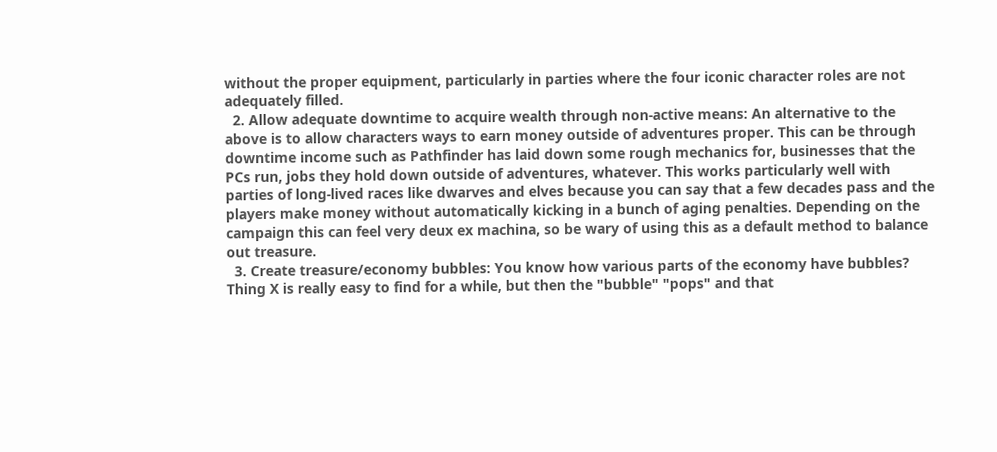without the proper equipment, particularly in parties where the four iconic character roles are not adequately filled.
  2. Allow adequate downtime to acquire wealth through non-active means: An alternative to the above is to allow characters ways to earn money outside of adventures proper. This can be through downtime income such as Pathfinder has laid down some rough mechanics for, businesses that the PCs run, jobs they hold down outside of adventures, whatever. This works particularly well with parties of long-lived races like dwarves and elves because you can say that a few decades pass and the players make money without automatically kicking in a bunch of aging penalties. Depending on the campaign this can feel very deux ex machina, so be wary of using this as a default method to balance out treasure.
  3. Create treasure/economy bubbles: You know how various parts of the economy have bubbles? Thing X is really easy to find for a while, but then the "bubble" "pops" and that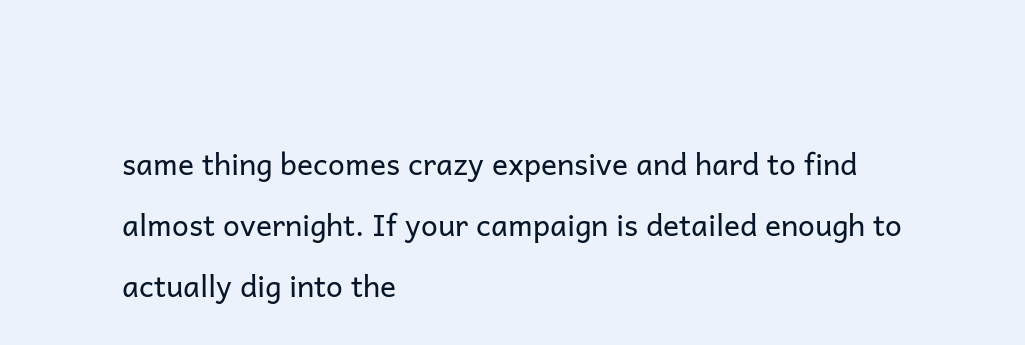same thing becomes crazy expensive and hard to find almost overnight. If your campaign is detailed enough to actually dig into the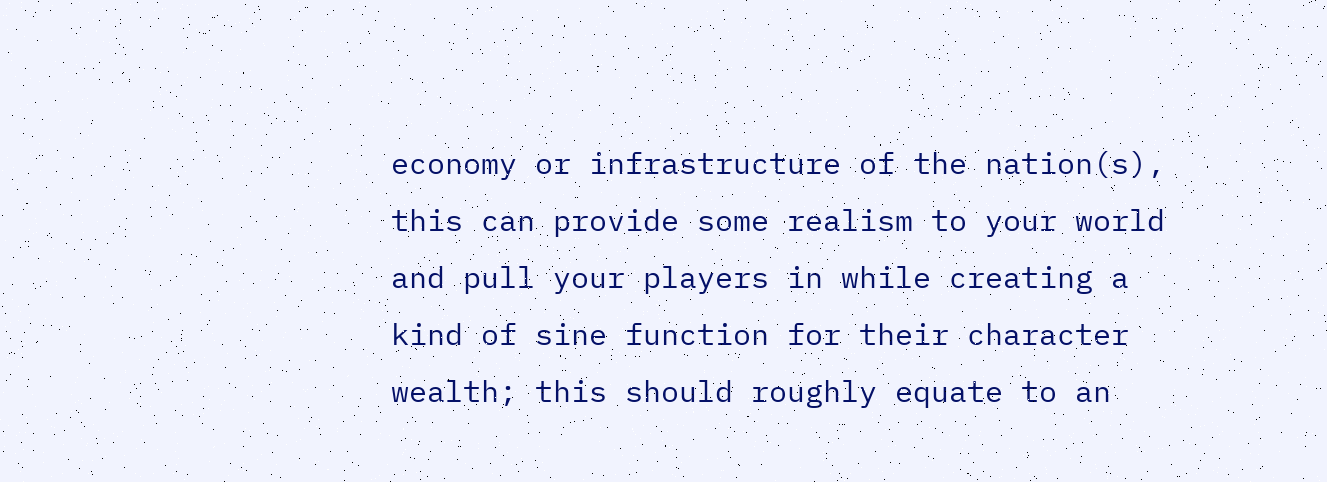economy or infrastructure of the nation(s), this can provide some realism to your world and pull your players in while creating a kind of sine function for their character wealth; this should roughly equate to an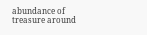abundance of treasure around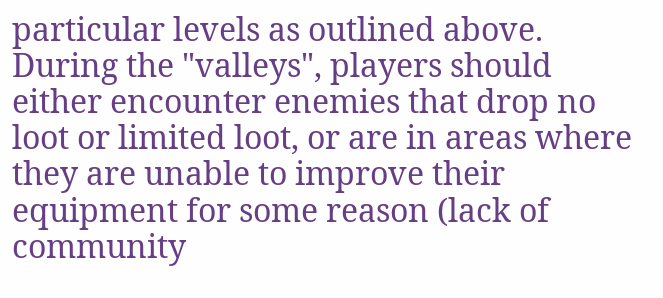particular levels as outlined above. During the "valleys", players should either encounter enemies that drop no loot or limited loot, or are in areas where they are unable to improve their equipment for some reason (lack of community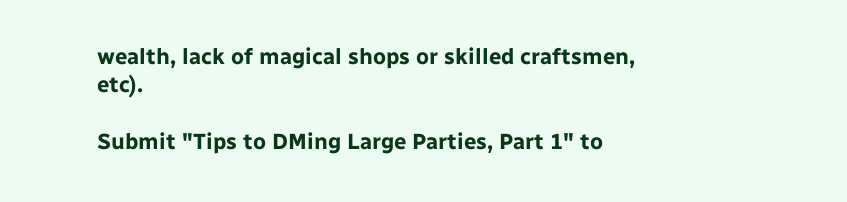wealth, lack of magical shops or skilled craftsmen, etc).

Submit "Tips to DMing Large Parties, Part 1" to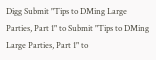Digg Submit "Tips to DMing Large Parties, Part 1" to Submit "Tips to DMing Large Parties, Part 1" to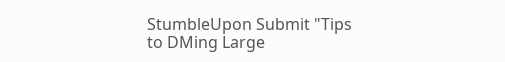StumbleUpon Submit "Tips to DMing Large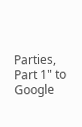Parties, Part 1" to Google